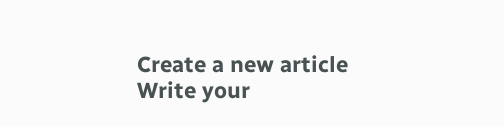Create a new article
Write your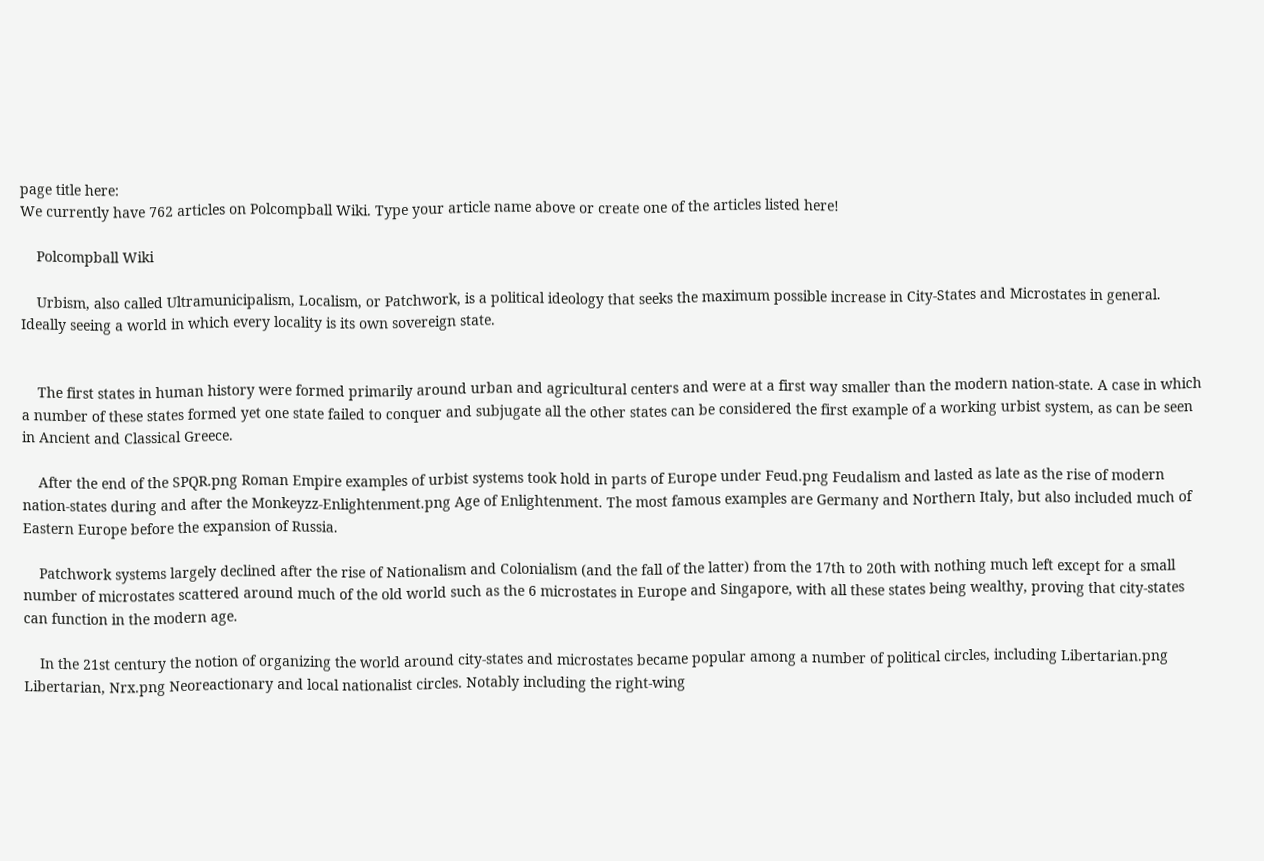page title here:
We currently have 762 articles on Polcompball Wiki. Type your article name above or create one of the articles listed here!

    Polcompball Wiki

    Urbism, also called Ultramunicipalism, Localism, or Patchwork, is a political ideology that seeks the maximum possible increase in City-States and Microstates in general. Ideally seeing a world in which every locality is its own sovereign state.


    The first states in human history were formed primarily around urban and agricultural centers and were at a first way smaller than the modern nation-state. A case in which a number of these states formed yet one state failed to conquer and subjugate all the other states can be considered the first example of a working urbist system, as can be seen in Ancient and Classical Greece.

    After the end of the SPQR.png Roman Empire examples of urbist systems took hold in parts of Europe under Feud.png Feudalism and lasted as late as the rise of modern nation-states during and after the Monkeyzz-Enlightenment.png Age of Enlightenment. The most famous examples are Germany and Northern Italy, but also included much of Eastern Europe before the expansion of Russia.

    Patchwork systems largely declined after the rise of Nationalism and Colonialism (and the fall of the latter) from the 17th to 20th with nothing much left except for a small number of microstates scattered around much of the old world such as the 6 microstates in Europe and Singapore, with all these states being wealthy, proving that city-states can function in the modern age.

    In the 21st century the notion of organizing the world around city-states and microstates became popular among a number of political circles, including Libertarian.png Libertarian, Nrx.png Neoreactionary and local nationalist circles. Notably including the right-wing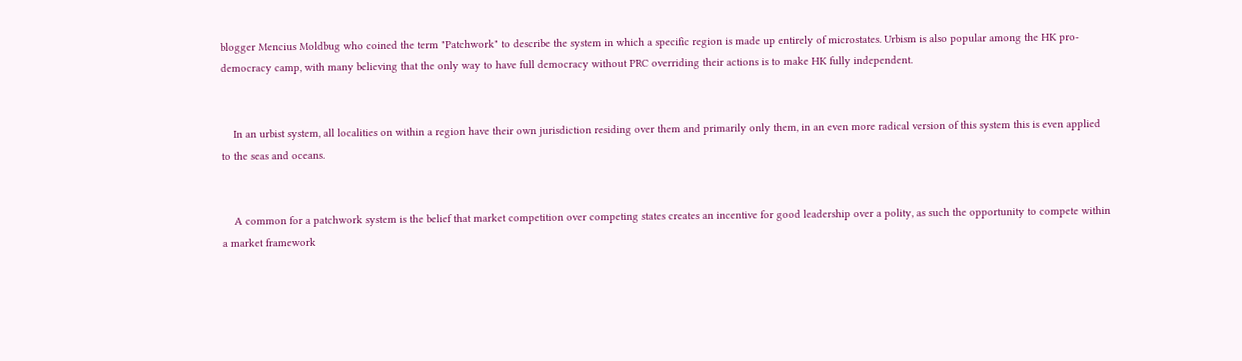blogger Mencius Moldbug who coined the term "Patchwork" to describe the system in which a specific region is made up entirely of microstates. Urbism is also popular among the HK pro-democracy camp, with many believing that the only way to have full democracy without PRC overriding their actions is to make HK fully independent.


    In an urbist system, all localities on within a region have their own jurisdiction residing over them and primarily only them, in an even more radical version of this system this is even applied to the seas and oceans.


    A common for a patchwork system is the belief that market competition over competing states creates an incentive for good leadership over a polity, as such the opportunity to compete within a market framework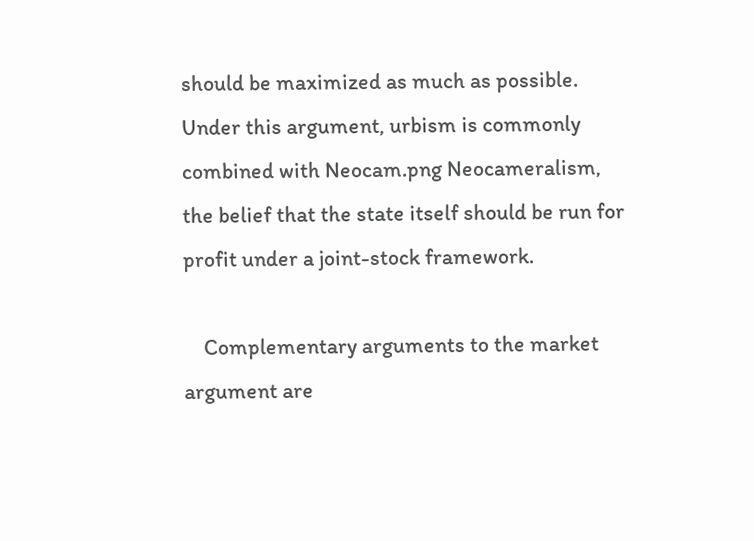should be maximized as much as possible. Under this argument, urbism is commonly combined with Neocam.png Neocameralism, the belief that the state itself should be run for profit under a joint-stock framework.

    Complementary arguments to the market argument are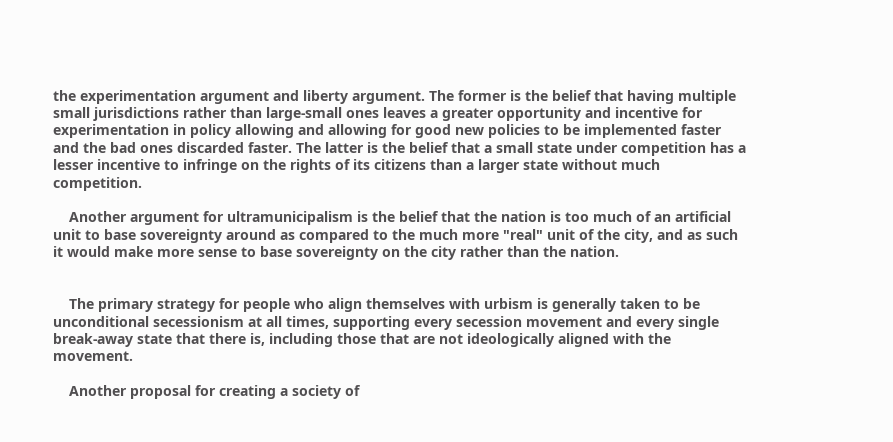the experimentation argument and liberty argument. The former is the belief that having multiple small jurisdictions rather than large-small ones leaves a greater opportunity and incentive for experimentation in policy allowing and allowing for good new policies to be implemented faster and the bad ones discarded faster. The latter is the belief that a small state under competition has a lesser incentive to infringe on the rights of its citizens than a larger state without much competition.

    Another argument for ultramunicipalism is the belief that the nation is too much of an artificial unit to base sovereignty around as compared to the much more "real" unit of the city, and as such it would make more sense to base sovereignty on the city rather than the nation.


    The primary strategy for people who align themselves with urbism is generally taken to be unconditional secessionism at all times, supporting every secession movement and every single break-away state that there is, including those that are not ideologically aligned with the movement.

    Another proposal for creating a society of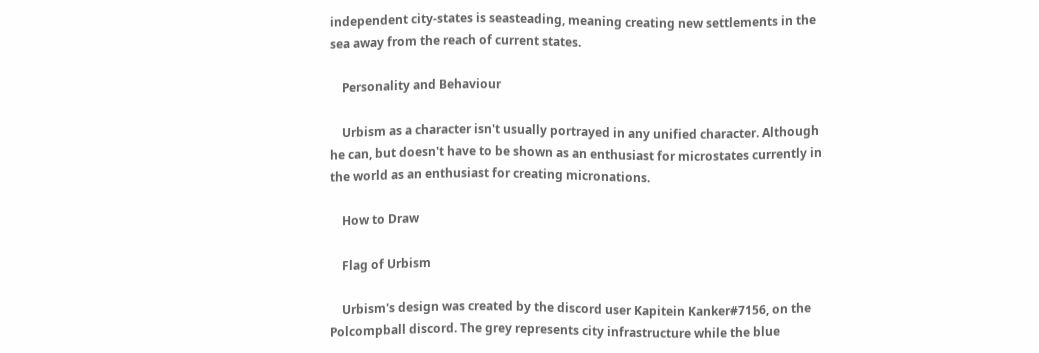independent city-states is seasteading, meaning creating new settlements in the sea away from the reach of current states.

    Personality and Behaviour

    Urbism as a character isn't usually portrayed in any unified character. Although he can, but doesn't have to be shown as an enthusiast for microstates currently in the world as an enthusiast for creating micronations.

    How to Draw

    Flag of Urbism

    Urbism's design was created by the discord user Kapitein Kanker#7156, on the Polcompball discord. The grey represents city infrastructure while the blue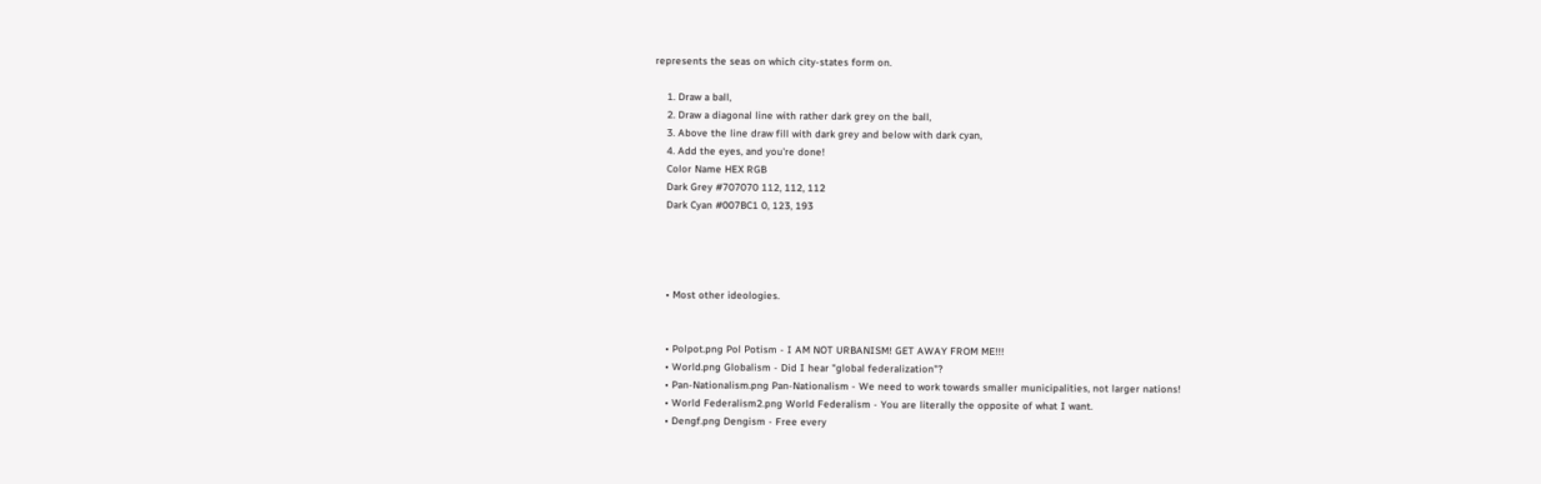represents the seas on which city-states form on.

    1. Draw a ball,
    2. Draw a diagonal line with rather dark grey on the ball,
    3. Above the line draw fill with dark grey and below with dark cyan,
    4. Add the eyes, and you're done!
    Color Name HEX RGB
    Dark Grey #707070 112, 112, 112
    Dark Cyan #007BC1 0, 123, 193




    • Most other ideologies.


    • Polpot.png Pol Potism - I AM NOT URBANISM! GET AWAY FROM ME!!!
    • World.png Globalism - Did I hear "global federalization"?
    • Pan-Nationalism.png Pan-Nationalism - We need to work towards smaller municipalities, not larger nations!
    • World Federalism2.png World Federalism - You are literally the opposite of what I want.
    • Dengf.png Dengism - Free every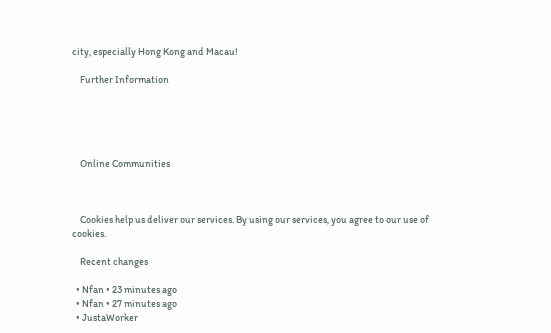city, especially Hong Kong and Macau!

    Further Information





    Online Communities



    Cookies help us deliver our services. By using our services, you agree to our use of cookies.

    Recent changes

  • Nfan • 23 minutes ago
  • Nfan • 27 minutes ago
  • JustaWorker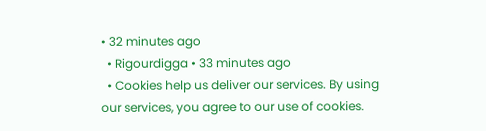• 32 minutes ago
  • Rigourdigga • 33 minutes ago
  • Cookies help us deliver our services. By using our services, you agree to our use of cookies.